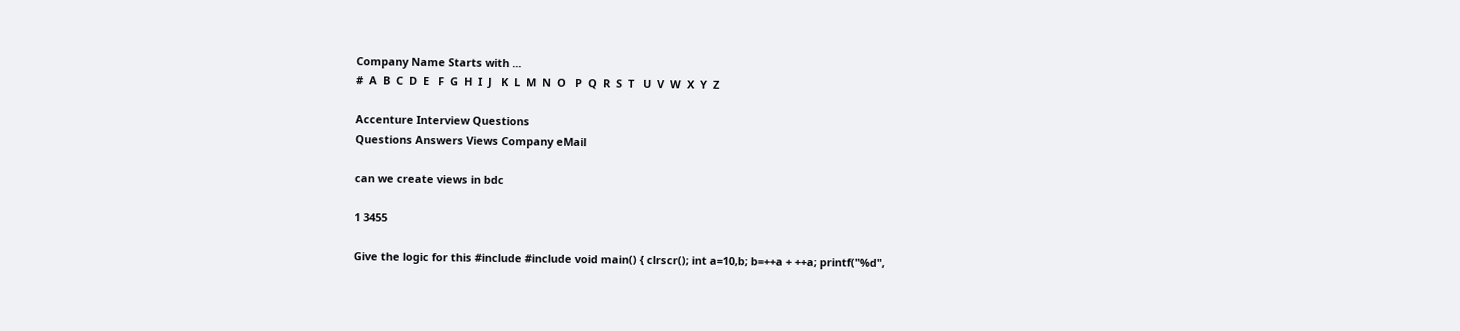Company Name Starts with ...
#  A  B  C  D  E   F  G  H  I  J   K  L  M  N  O   P  Q  R  S  T   U  V  W  X  Y  Z

Accenture Interview Questions
Questions Answers Views Company eMail

can we create views in bdc

1 3455

Give the logic for this #include #include void main() { clrscr(); int a=10,b; b=++a + ++a; printf("%d",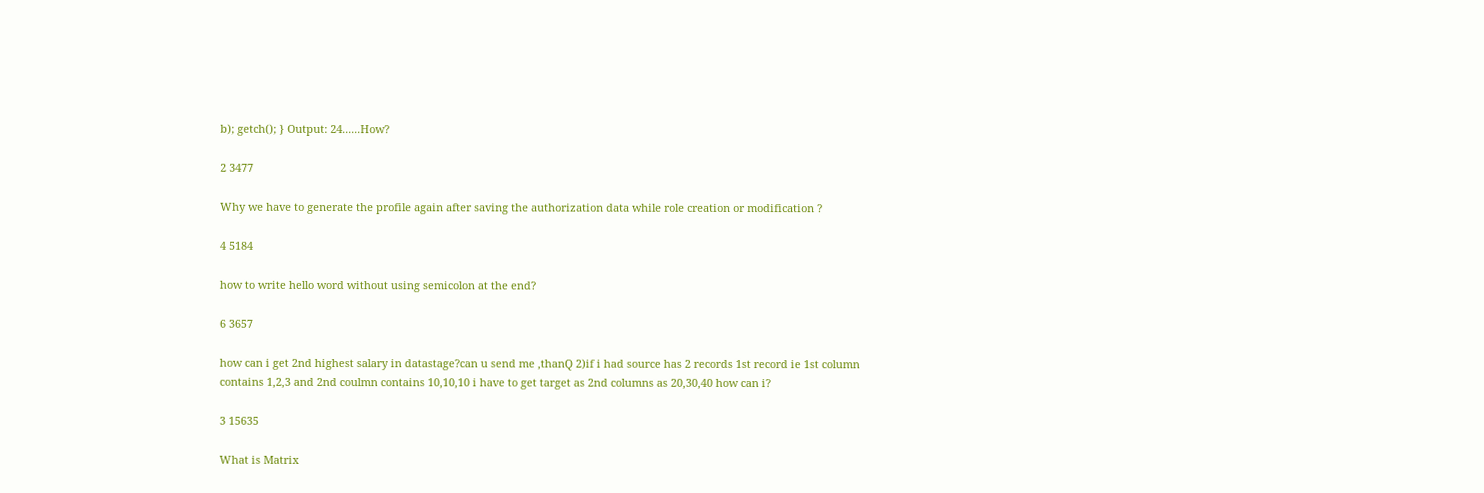b); getch(); } Output: 24......How?

2 3477

Why we have to generate the profile again after saving the authorization data while role creation or modification ?

4 5184

how to write hello word without using semicolon at the end?

6 3657

how can i get 2nd highest salary in datastage?can u send me ,thanQ 2)if i had source has 2 records 1st record ie 1st column contains 1,2,3 and 2nd coulmn contains 10,10,10 i have to get target as 2nd columns as 20,30,40 how can i?

3 15635

What is Matrix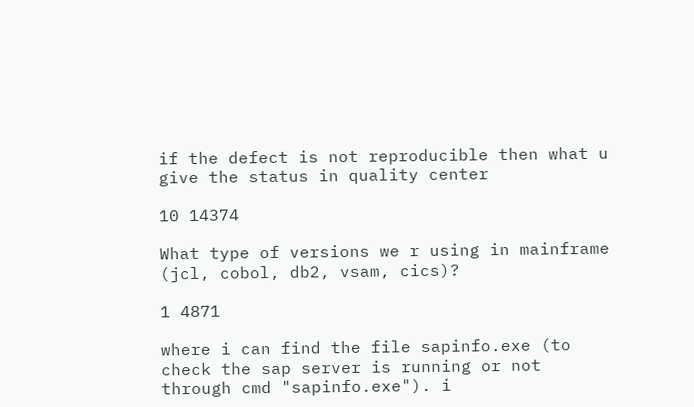if the defect is not reproducible then what u give the status in quality center

10 14374

What type of versions we r using in mainframe (jcl, cobol, db2, vsam, cics)?

1 4871

where i can find the file sapinfo.exe (to check the sap server is running or not through cmd "sapinfo.exe"). i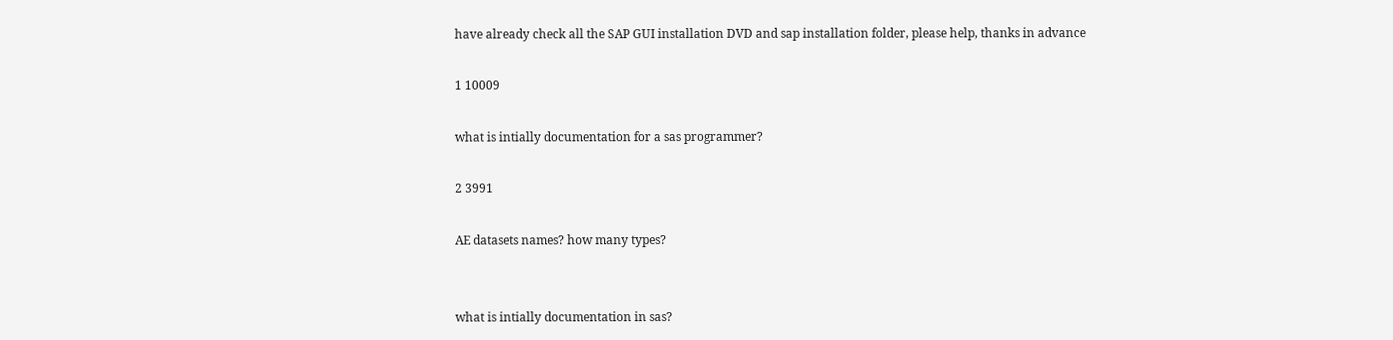have already check all the SAP GUI installation DVD and sap installation folder, please help, thanks in advance

1 10009

what is intially documentation for a sas programmer?

2 3991

AE datasets names? how many types?


what is intially documentation in sas?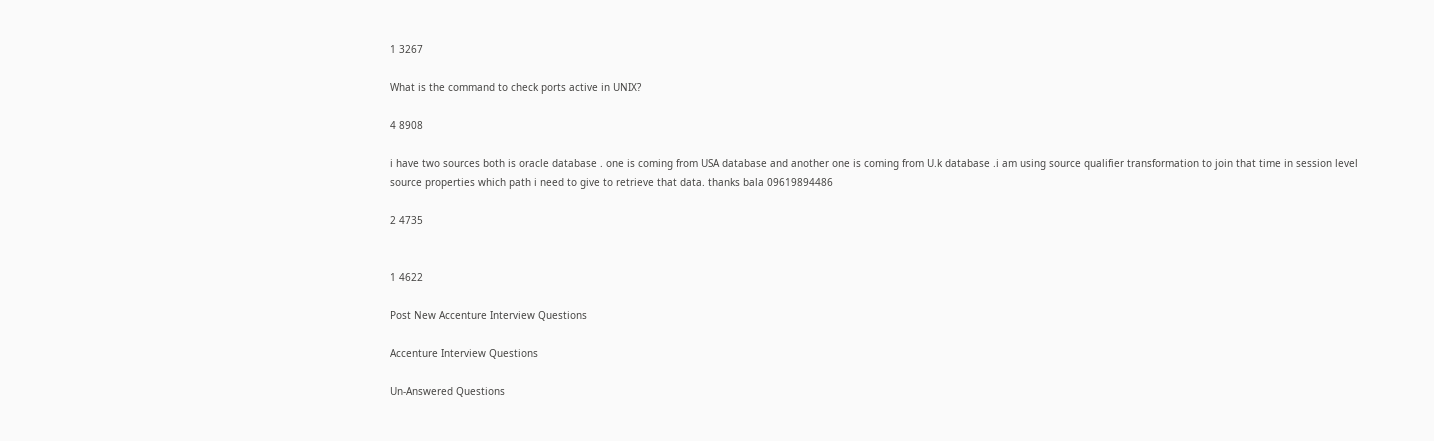1 3267

What is the command to check ports active in UNIX?

4 8908

i have two sources both is oracle database . one is coming from USA database and another one is coming from U.k database .i am using source qualifier transformation to join that time in session level source properties which path i need to give to retrieve that data. thanks bala 09619894486

2 4735


1 4622

Post New Accenture Interview Questions

Accenture Interview Questions

Un-Answered Questions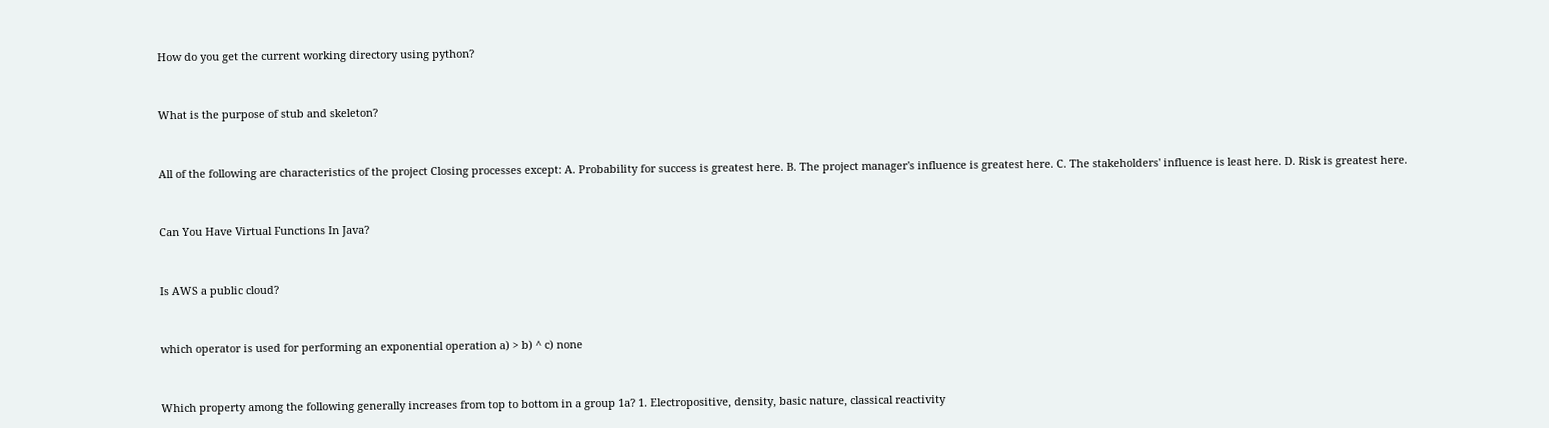How do you get the current working directory using python?


What is the purpose of stub and skeleton?


All of the following are characteristics of the project Closing processes except: A. Probability for success is greatest here. B. The project manager's influence is greatest here. C. The stakeholders' influence is least here. D. Risk is greatest here.


Can You Have Virtual Functions In Java?


Is AWS a public cloud?


which operator is used for performing an exponential operation a) > b) ^ c) none


Which property among the following generally increases from top to bottom in a group 1a? 1. Electropositive, density, basic nature, classical reactivity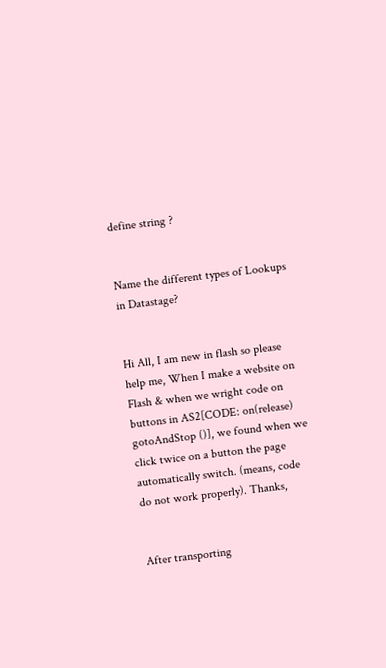define string ?


Name the different types of Lookups in Datastage?


Hi All, I am new in flash so please help me, When I make a website on Flash & when we wright code on buttons in AS2[CODE: on(release) gotoAndStop ()], we found when we click twice on a button the page automatically switch. (means, code do not work properly). Thanks,


After transporting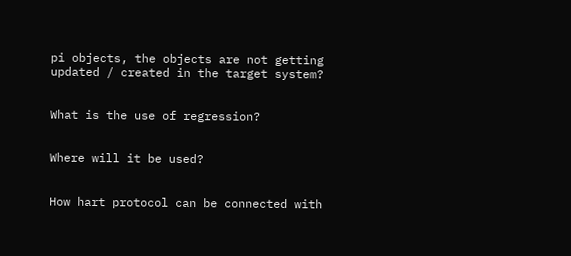pi objects, the objects are not getting updated / created in the target system?


What is the use of regression?


Where will it be used?


How hart protocol can be connected with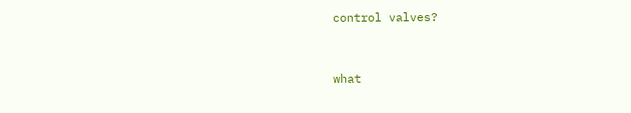control valves?


what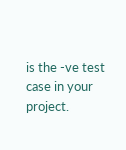is the -ve test case in your project.